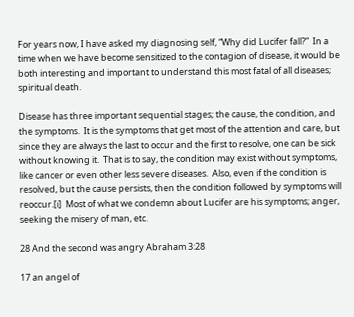For years now, I have asked my diagnosing self, “Why did Lucifer fall?”  In a time when we have become sensitized to the contagion of disease, it would be both interesting and important to understand this most fatal of all diseases; spiritual death.

Disease has three important sequential stages; the cause, the condition, and the symptoms.  It is the symptoms that get most of the attention and care, but since they are always the last to occur and the first to resolve, one can be sick without knowing it.  That is to say, the condition may exist without symptoms, like cancer or even other less severe diseases.  Also, even if the condition is resolved, but the cause persists, then the condition followed by symptoms will reoccur.[i]  Most of what we condemn about Lucifer are his symptoms; anger, seeking the misery of man, etc.

28 And the second was angry Abraham 3:28

17 an angel of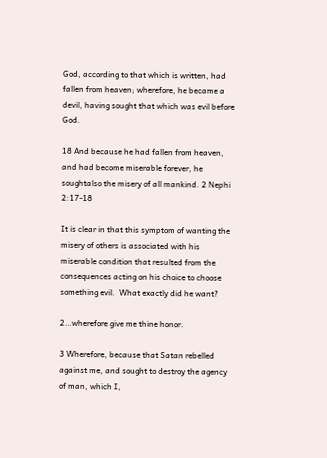God, according to that which is written, had fallen from heaven; wherefore, he became a devil, having sought that which was evil before God.

18 And because he had fallen from heaven, and had become miserable forever, he soughtalso the misery of all mankind. 2 Nephi 2:17-18

It is clear in that this symptom of wanting the misery of others is associated with his miserable condition that resulted from the consequences acting on his choice to choose something evil.  What exactly did he want?

2…wherefore give me thine honor.

3 Wherefore, because that Satan rebelled against me, and sought to destroy the agency of man, which I,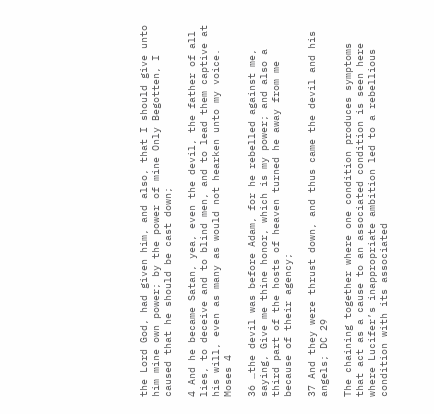the Lord God, had given him, and also, that I should give unto him mine own power; by the power of mine Only Begotten, I caused that he should be cast down;

4 And he became Satan, yea, even the devil, the father of all lies, to deceive and to blind men, and to lead them captive at his will, even as many as would not hearken unto my voice. Moses 4

36 …the devil was before Adam, for he rebelled against me, saying, Give me thine honor, which is my power; and also a third part of the hosts of heaven turned he away from me because of their agency;

37 And they were thrust down, and thus came the devil and his angels; DC 29

The chaining together where one condition produces symptoms that act as a cause to an associated condition is seen here where Lucifer’s inappropriate ambition led to a rebellious condition with its associated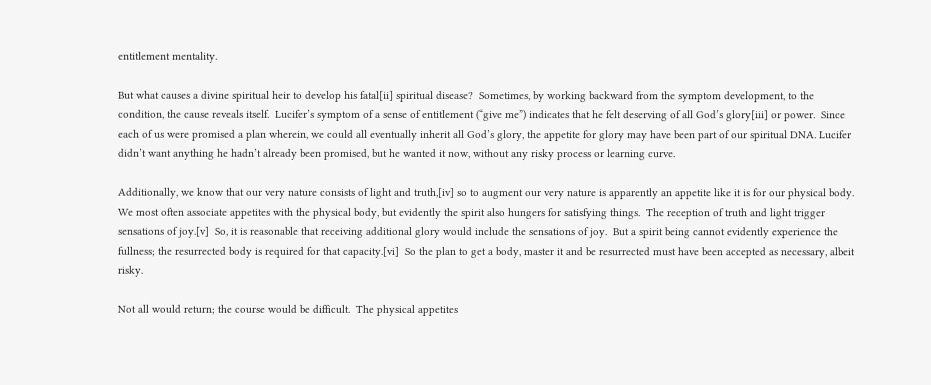entitlement mentality.

But what causes a divine spiritual heir to develop his fatal[ii] spiritual disease?  Sometimes, by working backward from the symptom development, to the condition, the cause reveals itself.  Lucifer’s symptom of a sense of entitlement (“give me”) indicates that he felt deserving of all God’s glory[iii] or power.  Since each of us were promised a plan wherein, we could all eventually inherit all God’s glory, the appetite for glory may have been part of our spiritual DNA. Lucifer didn’t want anything he hadn’t already been promised, but he wanted it now, without any risky process or learning curve.

Additionally, we know that our very nature consists of light and truth,[iv] so to augment our very nature is apparently an appetite like it is for our physical body. We most often associate appetites with the physical body, but evidently the spirit also hungers for satisfying things.  The reception of truth and light trigger sensations of joy.[v]  So, it is reasonable that receiving additional glory would include the sensations of joy.  But a spirit being cannot evidently experience the fullness; the resurrected body is required for that capacity.[vi]  So the plan to get a body, master it and be resurrected must have been accepted as necessary, albeit risky.

Not all would return; the course would be difficult.  The physical appetites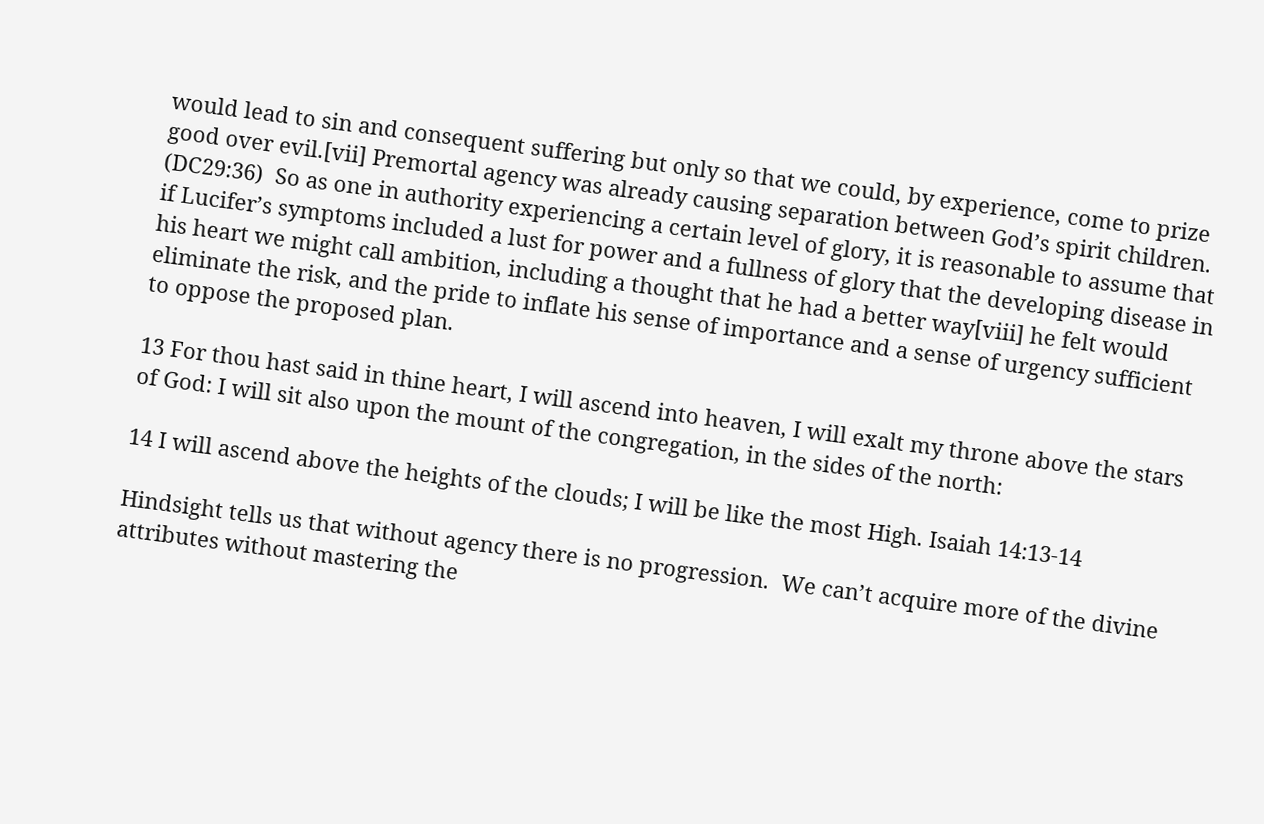would lead to sin and consequent suffering but only so that we could, by experience, come to prize good over evil.[vii] Premortal agency was already causing separation between God’s spirit children. (DC29:36)  So as one in authority experiencing a certain level of glory, it is reasonable to assume that if Lucifer’s symptoms included a lust for power and a fullness of glory that the developing disease in his heart we might call ambition, including a thought that he had a better way[viii] he felt would eliminate the risk, and the pride to inflate his sense of importance and a sense of urgency sufficient to oppose the proposed plan.

13 For thou hast said in thine heart, I will ascend into heaven, I will exalt my throne above the stars of God: I will sit also upon the mount of the congregation, in the sides of the north:

14 I will ascend above the heights of the clouds; I will be like the most High. Isaiah 14:13-14

Hindsight tells us that without agency there is no progression.  We can’t acquire more of the divine attributes without mastering the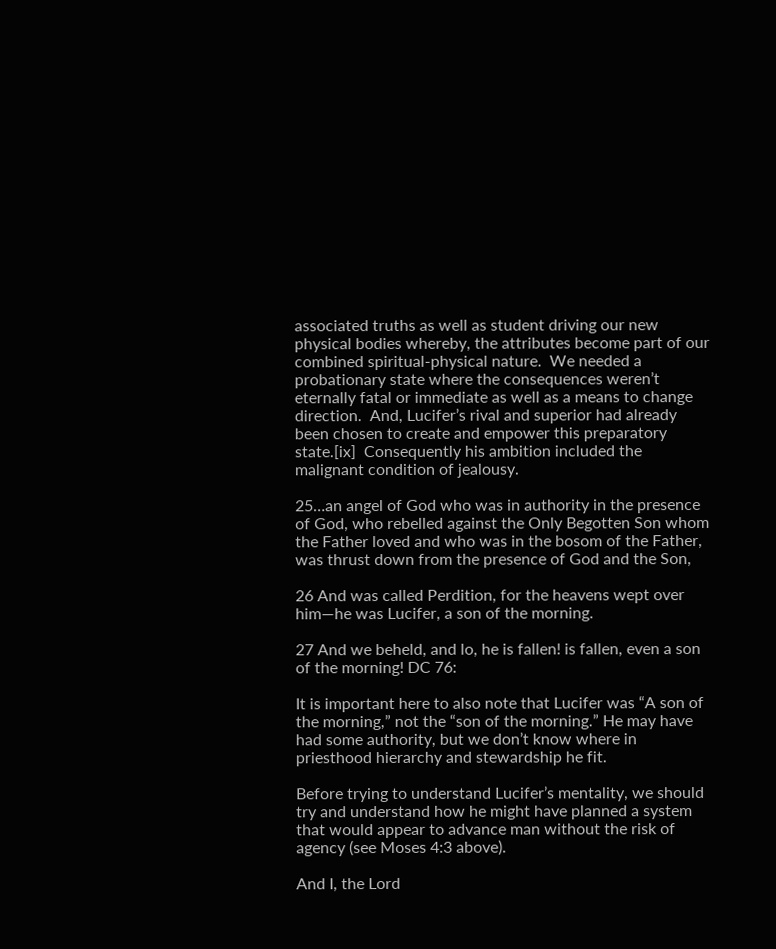associated truths as well as student driving our new physical bodies whereby, the attributes become part of our combined spiritual-physical nature.  We needed a probationary state where the consequences weren’t eternally fatal or immediate as well as a means to change direction.  And, Lucifer’s rival and superior had already been chosen to create and empower this preparatory state.[ix]  Consequently his ambition included the malignant condition of jealousy.

25…an angel of God who was in authority in the presence of God, who rebelled against the Only Begotten Son whom the Father loved and who was in the bosom of the Father, was thrust down from the presence of God and the Son,

26 And was called Perdition, for the heavens wept over him—he was Lucifer, a son of the morning.

27 And we beheld, and lo, he is fallen! is fallen, even a son of the morning! DC 76:

It is important here to also note that Lucifer was “A son of the morning,” not the “son of the morning.” He may have had some authority, but we don’t know where in priesthood hierarchy and stewardship he fit.

Before trying to understand Lucifer’s mentality, we should try and understand how he might have planned a system that would appear to advance man without the risk of agency (see Moses 4:3 above).

And I, the Lord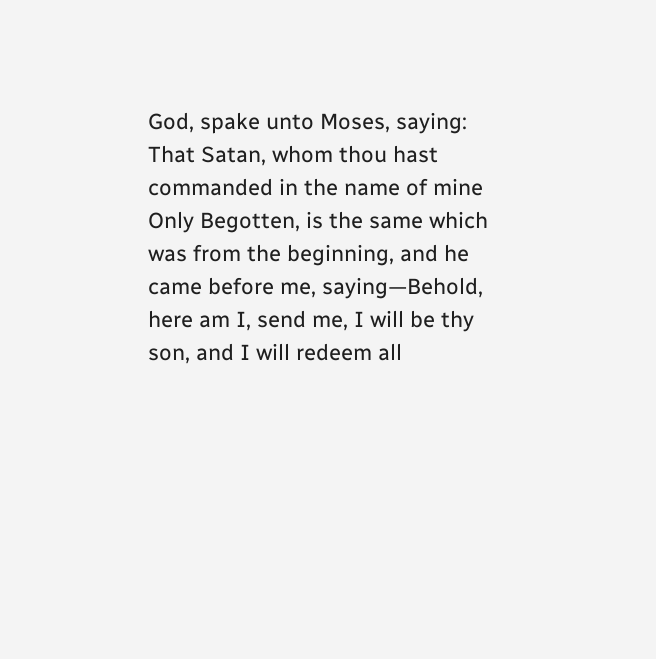God, spake unto Moses, saying: That Satan, whom thou hast commanded in the name of mine Only Begotten, is the same which was from the beginning, and he came before me, saying—Behold, here am I, send me, I will be thy son, and I will redeem all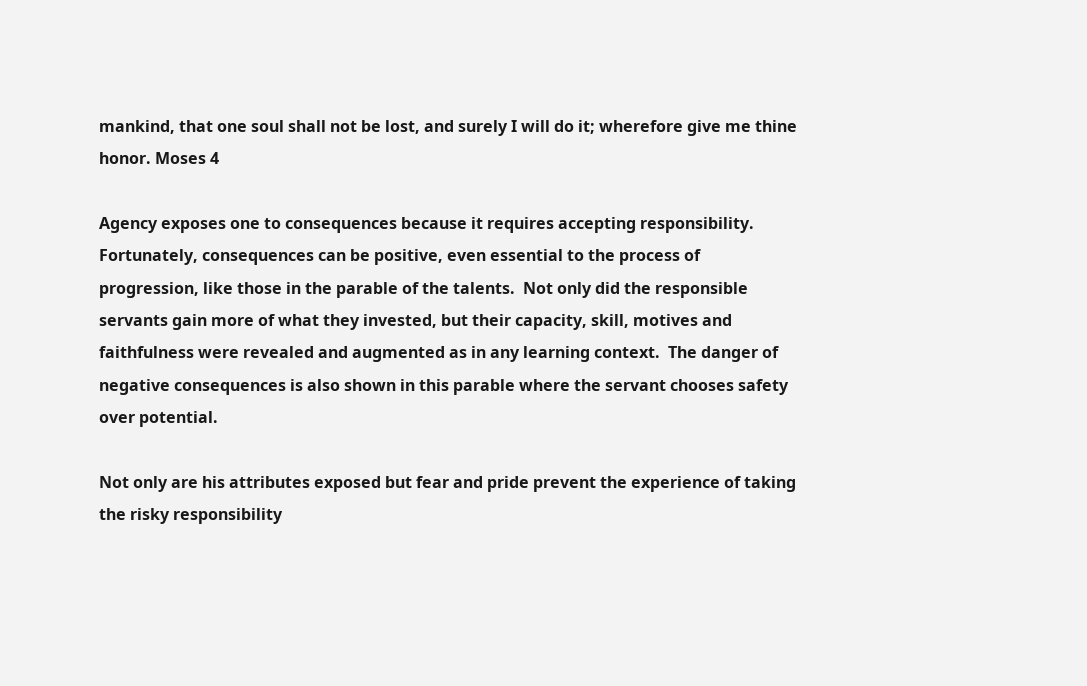mankind, that one soul shall not be lost, and surely I will do it; wherefore give me thine honor. Moses 4

Agency exposes one to consequences because it requires accepting responsibility.  Fortunately, consequences can be positive, even essential to the process of progression, like those in the parable of the talents.  Not only did the responsible servants gain more of what they invested, but their capacity, skill, motives and faithfulness were revealed and augmented as in any learning context.  The danger of negative consequences is also shown in this parable where the servant chooses safety over potential.

Not only are his attributes exposed but fear and pride prevent the experience of taking the risky responsibility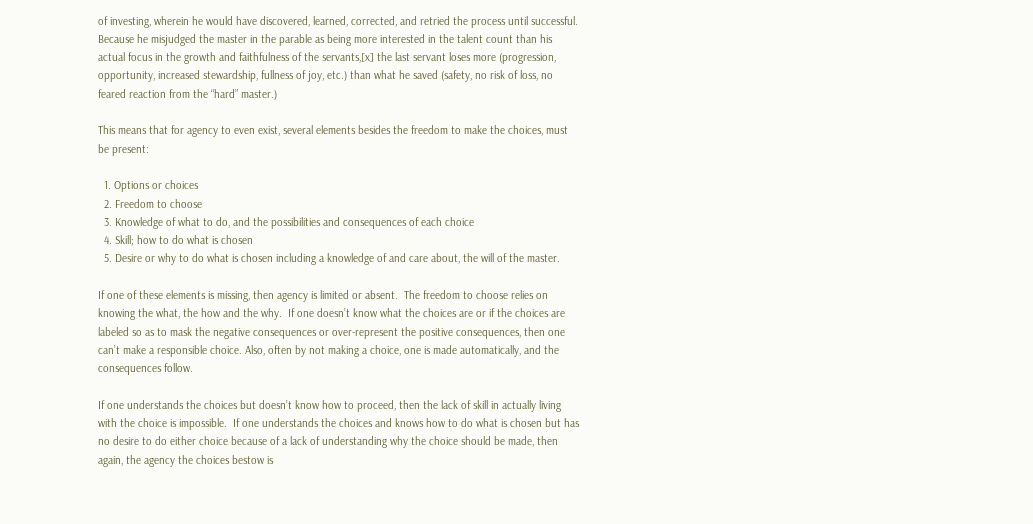of investing, wherein he would have discovered, learned, corrected, and retried the process until successful.  Because he misjudged the master in the parable as being more interested in the talent count than his actual focus in the growth and faithfulness of the servants,[x] the last servant loses more (progression, opportunity, increased stewardship, fullness of joy, etc.) than what he saved (safety, no risk of loss, no feared reaction from the “hard” master.)

This means that for agency to even exist, several elements besides the freedom to make the choices, must be present:

  1. Options or choices
  2. Freedom to choose
  3. Knowledge of what to do, and the possibilities and consequences of each choice
  4. Skill; how to do what is chosen
  5. Desire or why to do what is chosen including a knowledge of and care about, the will of the master.

If one of these elements is missing, then agency is limited or absent.  The freedom to choose relies on knowing the what, the how and the why.  If one doesn’t know what the choices are or if the choices are labeled so as to mask the negative consequences or over-represent the positive consequences, then one can’t make a responsible choice. Also, often by not making a choice, one is made automatically, and the consequences follow.

If one understands the choices but doesn’t know how to proceed, then the lack of skill in actually living with the choice is impossible.  If one understands the choices and knows how to do what is chosen but has no desire to do either choice because of a lack of understanding why the choice should be made, then again, the agency the choices bestow is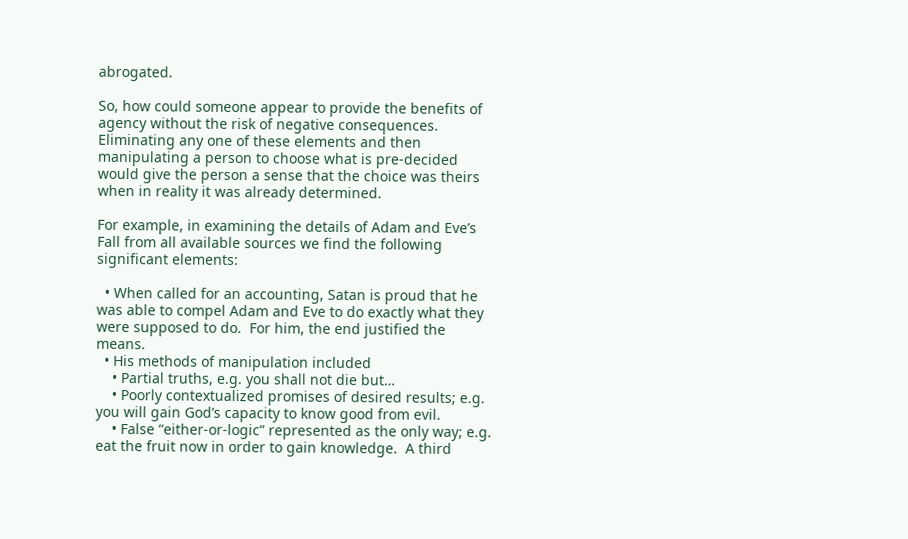abrogated.

So, how could someone appear to provide the benefits of agency without the risk of negative consequences.  Eliminating any one of these elements and then manipulating a person to choose what is pre-decided would give the person a sense that the choice was theirs when in reality it was already determined.

For example, in examining the details of Adam and Eve’s Fall from all available sources we find the following significant elements:

  • When called for an accounting, Satan is proud that he was able to compel Adam and Eve to do exactly what they were supposed to do.  For him, the end justified the means.
  • His methods of manipulation included
    • Partial truths, e.g. you shall not die but…
    • Poorly contextualized promises of desired results; e.g. you will gain God’s capacity to know good from evil.
    • False “either-or-logic” represented as the only way; e.g. eat the fruit now in order to gain knowledge.  A third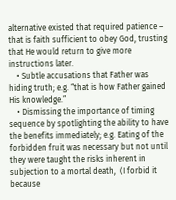alternative existed that required patience – that is faith sufficient to obey God, trusting that He would return to give more instructions later.
    • Subtle accusations that Father was hiding truth; e.g. “that is how Father gained His knowledge.”
    • Dismissing the importance of timing sequence by spotlighting the ability to have the benefits immediately; e.g. Eating of the forbidden fruit was necessary but not until they were taught the risks inherent in subjection to a mortal death,  (I forbid it because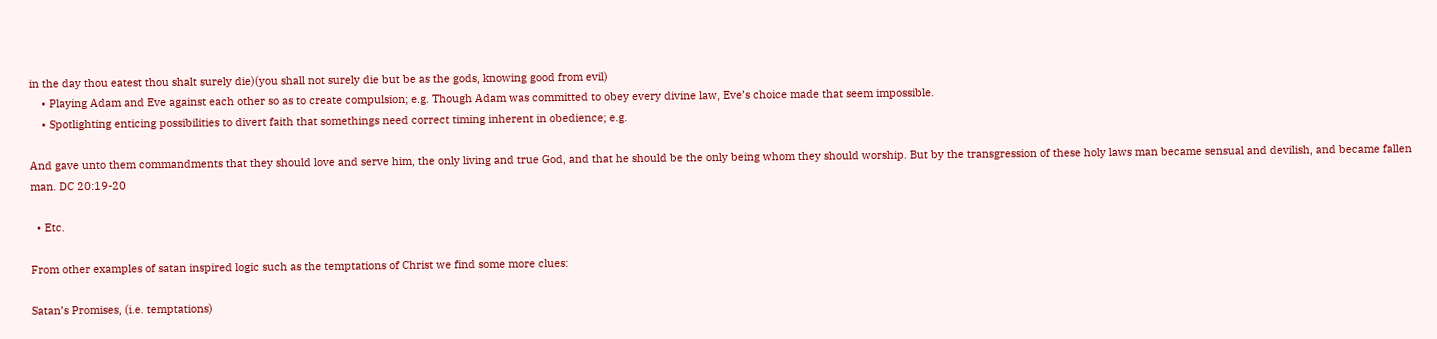in the day thou eatest thou shalt surely die)(you shall not surely die but be as the gods, knowing good from evil)
    • Playing Adam and Eve against each other so as to create compulsion; e.g. Though Adam was committed to obey every divine law, Eve’s choice made that seem impossible.
    • Spotlighting enticing possibilities to divert faith that somethings need correct timing inherent in obedience; e.g.

And gave unto them commandments that they should love and serve him, the only living and true God, and that he should be the only being whom they should worship. But by the transgression of these holy laws man became sensual and devilish, and became fallen man. DC 20:19-20

  • Etc.

From other examples of satan inspired logic such as the temptations of Christ we find some more clues:

Satan’s Promises, (i.e. temptations)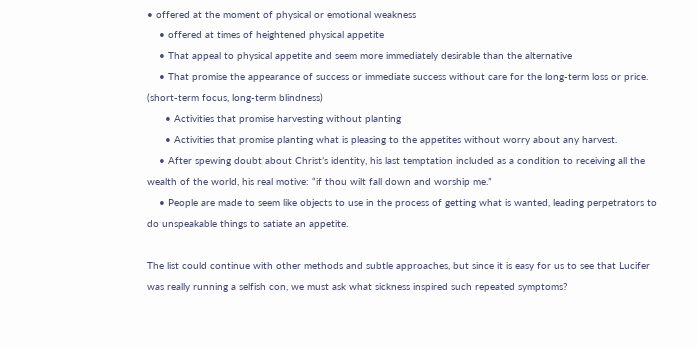• offered at the moment of physical or emotional weakness
    • offered at times of heightened physical appetite
    • That appeal to physical appetite and seem more immediately desirable than the alternative
    • That promise the appearance of success or immediate success without care for the long-term loss or price. (short-term focus, long-term blindness)
      • Activities that promise harvesting without planting
      • Activities that promise planting what is pleasing to the appetites without worry about any harvest.
    • After spewing doubt about Christ’s identity, his last temptation included as a condition to receiving all the wealth of the world, his real motive: “if thou wilt fall down and worship me.”
    • People are made to seem like objects to use in the process of getting what is wanted, leading perpetrators to do unspeakable things to satiate an appetite.

The list could continue with other methods and subtle approaches, but since it is easy for us to see that Lucifer was really running a selfish con, we must ask what sickness inspired such repeated symptoms?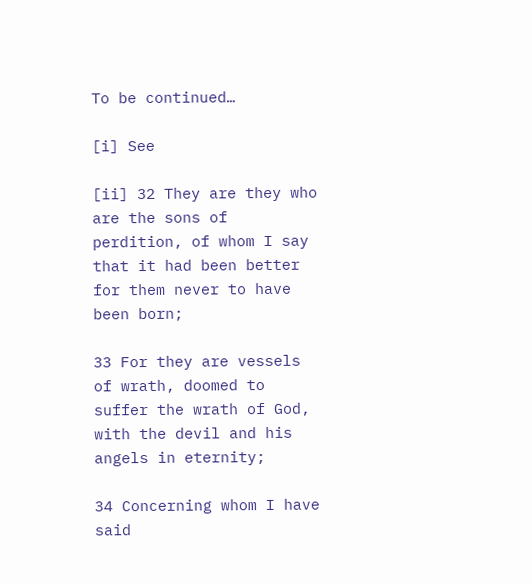To be continued…

[i] See

[ii] 32 They are they who are the sons of perdition, of whom I say that it had been better for them never to have been born;

33 For they are vessels of wrath, doomed to suffer the wrath of God, with the devil and his angels in eternity;

34 Concerning whom I have said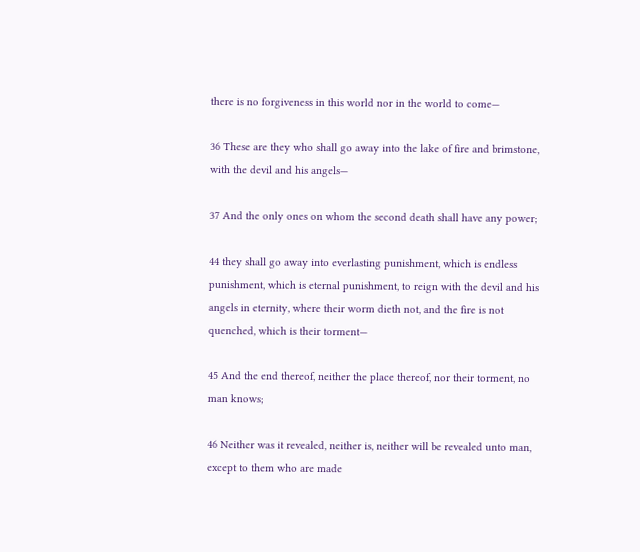there is no forgiveness in this world nor in the world to come—

36 These are they who shall go away into the lake of fire and brimstone, with the devil and his angels—

37 And the only ones on whom the second death shall have any power;

44 they shall go away into everlasting punishment, which is endless punishment, which is eternal punishment, to reign with the devil and his angels in eternity, where their worm dieth not, and the fire is not quenched, which is their torment—

45 And the end thereof, neither the place thereof, nor their torment, no man knows;

46 Neither was it revealed, neither is, neither will be revealed unto man, except to them who are made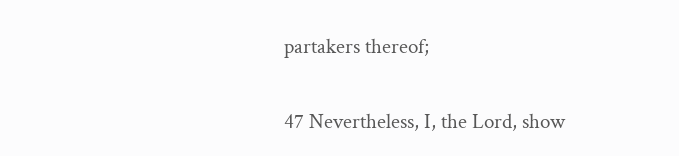partakers thereof;

47 Nevertheless, I, the Lord, show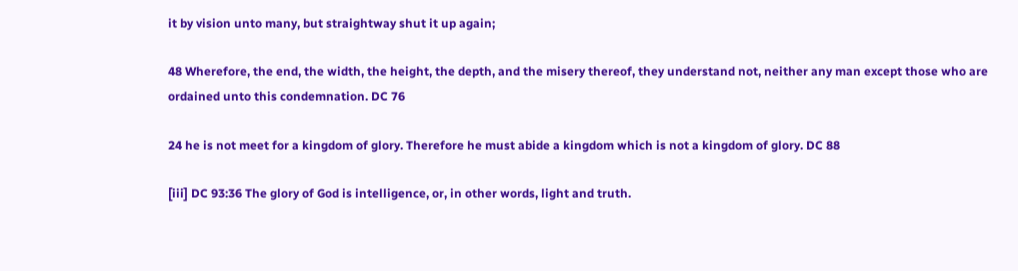it by vision unto many, but straightway shut it up again;

48 Wherefore, the end, the width, the height, the depth, and the misery thereof, they understand not, neither any man except those who are ordained unto this condemnation. DC 76

24 he is not meet for a kingdom of glory. Therefore he must abide a kingdom which is not a kingdom of glory. DC 88

[iii] DC 93:36 The glory of God is intelligence, or, in other words, light and truth.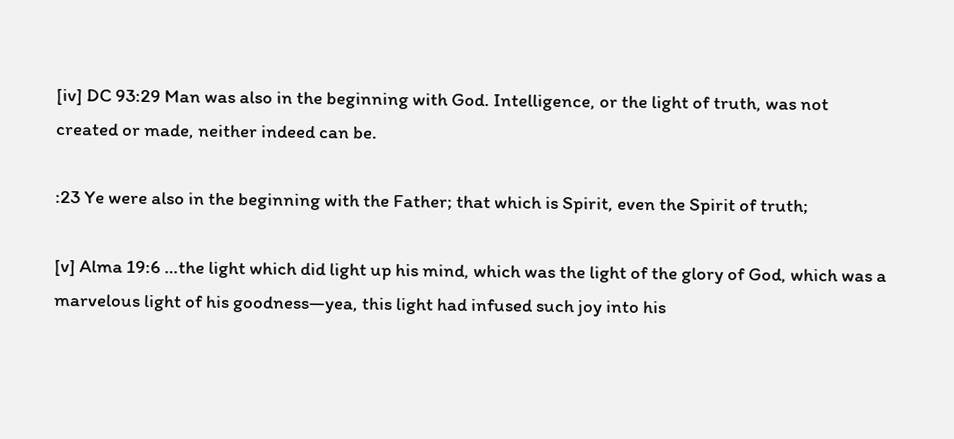[iv] DC 93:29 Man was also in the beginning with God. Intelligence, or the light of truth, was not created or made, neither indeed can be.

:23 Ye were also in the beginning with the Father; that which is Spirit, even the Spirit of truth;

[v] Alma 19:6 …the light which did light up his mind, which was the light of the glory of God, which was a marvelous light of his goodness—yea, this light had infused such joy into his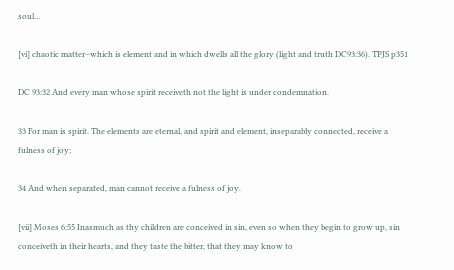soul…

[vi] chaotic matter–which is element and in which dwells all the glory (light and truth DC93:36). TPJS p351

DC 93:32 And every man whose spirit receiveth not the light is under condemnation.

33 For man is spirit. The elements are eternal, and spirit and element, inseparably connected, receive a fulness of joy;

34 And when separated, man cannot receive a fulness of joy.

[vii] Moses 6:55 Inasmuch as thy children are conceived in sin, even so when they begin to grow up, sin conceiveth in their hearts, and they taste the bitter, that they may know to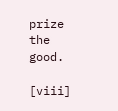prize the good.

[viii]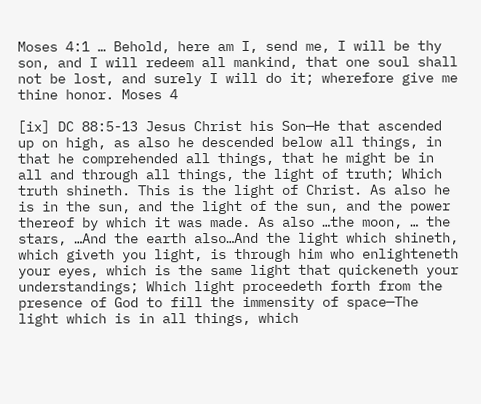Moses 4:1 … Behold, here am I, send me, I will be thy son, and I will redeem all mankind, that one soul shall not be lost, and surely I will do it; wherefore give me thine honor. Moses 4

[ix] DC 88:5-13 Jesus Christ his Son—He that ascended up on high, as also he descended below all things, in that he comprehended all things, that he might be in all and through all things, the light of truth; Which truth shineth. This is the light of Christ. As also he is in the sun, and the light of the sun, and the power thereof by which it was made. As also …the moon, … the stars, …And the earth also…And the light which shineth, which giveth you light, is through him who enlighteneth your eyes, which is the same light that quickeneth your understandings; Which light proceedeth forth from the presence of God to fill the immensity of space—The light which is in all things, which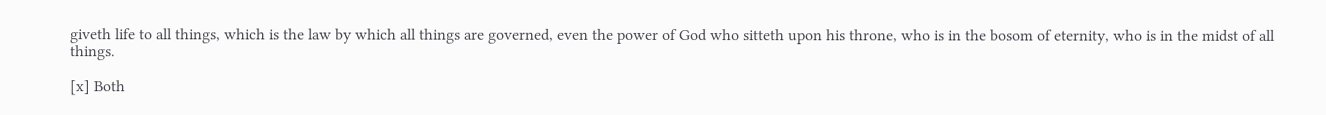giveth life to all things, which is the law by which all things are governed, even the power of God who sitteth upon his throne, who is in the bosom of eternity, who is in the midst of all things.

[x] Both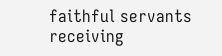faithful servants receiving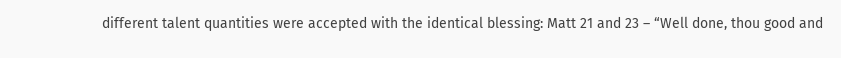different talent quantities were accepted with the identical blessing: Matt 21 and 23 – “Well done, thou good and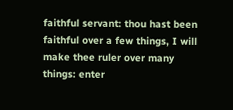faithful servant: thou hast been faithful over a few things, I will make thee ruler over many things: enter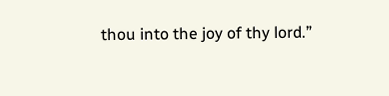thou into the joy of thy lord.”